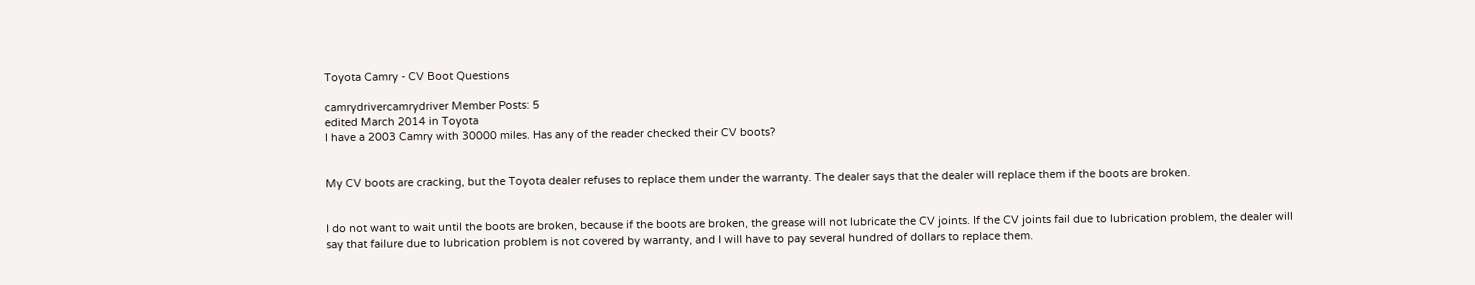Toyota Camry - CV Boot Questions

camrydrivercamrydriver Member Posts: 5
edited March 2014 in Toyota
I have a 2003 Camry with 30000 miles. Has any of the reader checked their CV boots?


My CV boots are cracking, but the Toyota dealer refuses to replace them under the warranty. The dealer says that the dealer will replace them if the boots are broken.


I do not want to wait until the boots are broken, because if the boots are broken, the grease will not lubricate the CV joints. If the CV joints fail due to lubrication problem, the dealer will say that failure due to lubrication problem is not covered by warranty, and I will have to pay several hundred of dollars to replace them.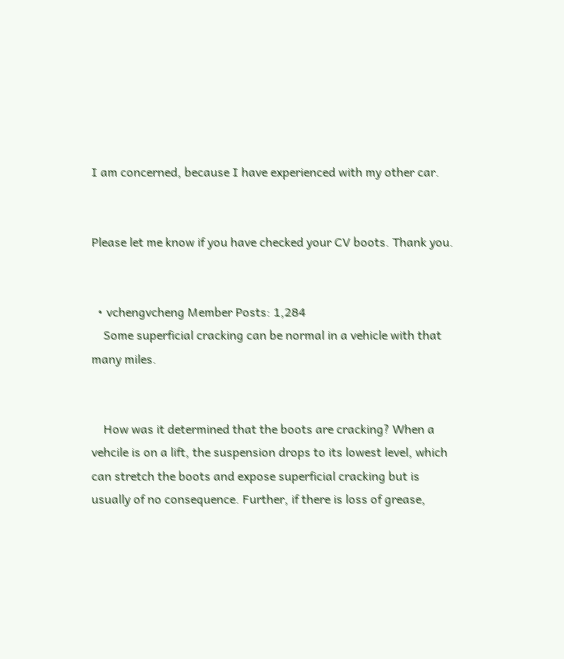I am concerned, because I have experienced with my other car.


Please let me know if you have checked your CV boots. Thank you.


  • vchengvcheng Member Posts: 1,284
    Some superficial cracking can be normal in a vehicle with that many miles.


    How was it determined that the boots are cracking? When a vehcile is on a lift, the suspension drops to its lowest level, which can stretch the boots and expose superficial cracking but is usually of no consequence. Further, if there is loss of grease,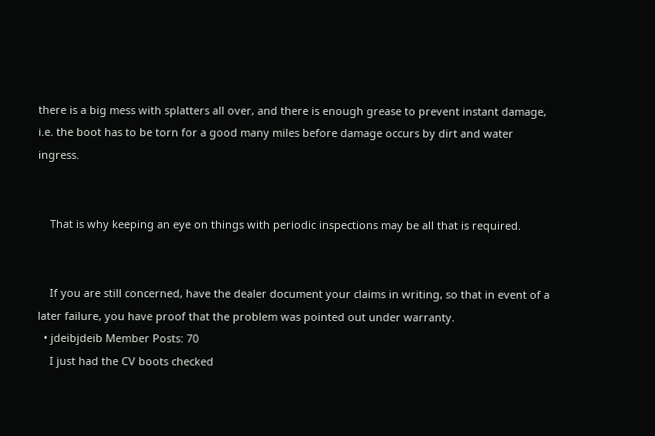there is a big mess with splatters all over, and there is enough grease to prevent instant damage, i.e. the boot has to be torn for a good many miles before damage occurs by dirt and water ingress.


    That is why keeping an eye on things with periodic inspections may be all that is required.


    If you are still concerned, have the dealer document your claims in writing, so that in event of a later failure, you have proof that the problem was pointed out under warranty.
  • jdeibjdeib Member Posts: 70
    I just had the CV boots checked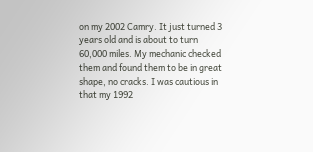on my 2002 Camry. It just turned 3 years old and is about to turn 60,000 miles. My mechanic checked them and found them to be in great shape, no cracks. I was cautious in that my 1992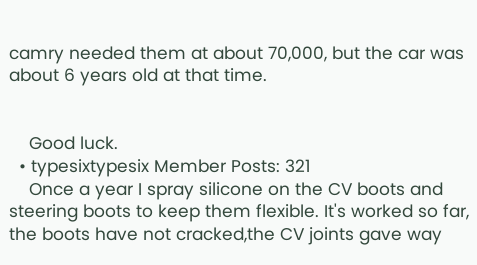camry needed them at about 70,000, but the car was about 6 years old at that time.


    Good luck.
  • typesixtypesix Member Posts: 321
    Once a year I spray silicone on the CV boots and steering boots to keep them flexible. It's worked so far, the boots have not cracked,the CV joints gave way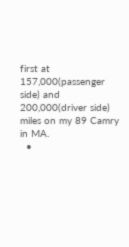first at 157,000(passenger side) and 200,000(driver side) miles on my 89 Camry in MA.
  •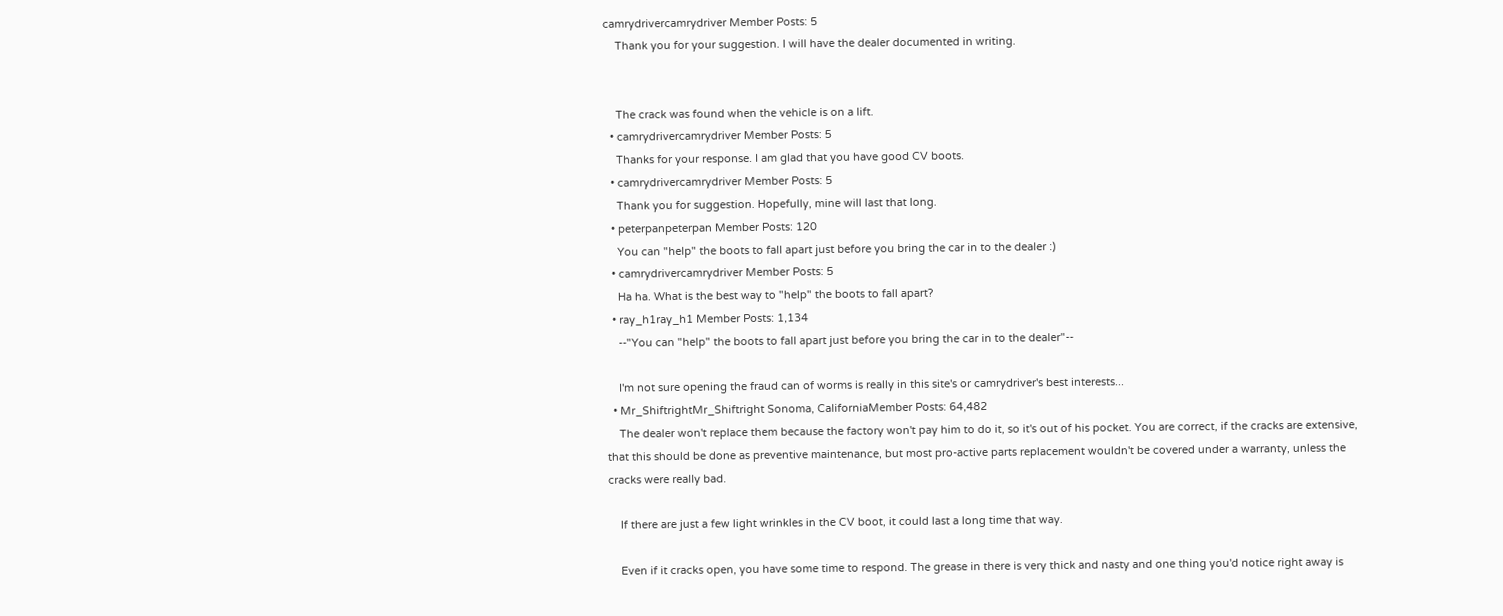camrydrivercamrydriver Member Posts: 5
    Thank you for your suggestion. I will have the dealer documented in writing.


    The crack was found when the vehicle is on a lift.
  • camrydrivercamrydriver Member Posts: 5
    Thanks for your response. I am glad that you have good CV boots.
  • camrydrivercamrydriver Member Posts: 5
    Thank you for suggestion. Hopefully, mine will last that long.
  • peterpanpeterpan Member Posts: 120
    You can "help" the boots to fall apart just before you bring the car in to the dealer :)
  • camrydrivercamrydriver Member Posts: 5
    Ha ha. What is the best way to "help" the boots to fall apart?
  • ray_h1ray_h1 Member Posts: 1,134
    --"You can "help" the boots to fall apart just before you bring the car in to the dealer"--

    I'm not sure opening the fraud can of worms is really in this site's or camrydriver's best interests...
  • Mr_ShiftrightMr_Shiftright Sonoma, CaliforniaMember Posts: 64,482
    The dealer won't replace them because the factory won't pay him to do it, so it's out of his pocket. You are correct, if the cracks are extensive, that this should be done as preventive maintenance, but most pro-active parts replacement wouldn't be covered under a warranty, unless the cracks were really bad.

    If there are just a few light wrinkles in the CV boot, it could last a long time that way.

    Even if it cracks open, you have some time to respond. The grease in there is very thick and nasty and one thing you'd notice right away is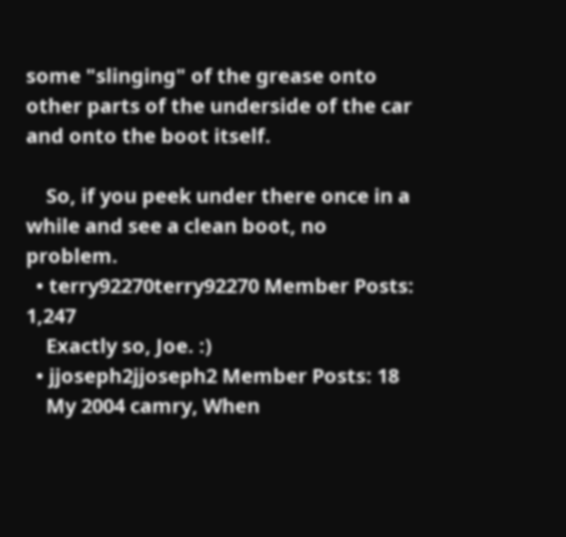some "slinging" of the grease onto other parts of the underside of the car and onto the boot itself.

    So, if you peek under there once in a while and see a clean boot, no problem.
  • terry92270terry92270 Member Posts: 1,247
    Exactly so, Joe. :)
  • jjoseph2jjoseph2 Member Posts: 18
    My 2004 camry, When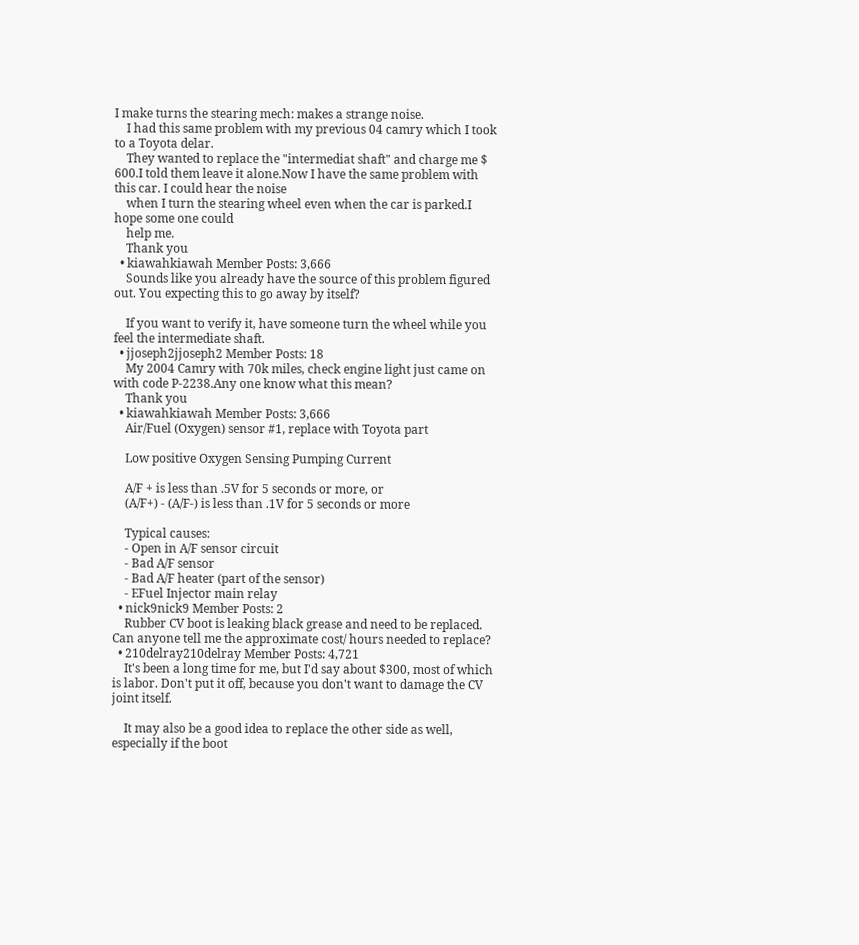I make turns the stearing mech: makes a strange noise.
    I had this same problem with my previous 04 camry which I took to a Toyota delar.
    They wanted to replace the "intermediat shaft" and charge me $ 600.I told them leave it alone.Now I have the same problem with this car. I could hear the noise
    when I turn the stearing wheel even when the car is parked.I hope some one could
    help me.
    Thank you
  • kiawahkiawah Member Posts: 3,666
    Sounds like you already have the source of this problem figured out. You expecting this to go away by itself?

    If you want to verify it, have someone turn the wheel while you feel the intermediate shaft.
  • jjoseph2jjoseph2 Member Posts: 18
    My 2004 Camry with 70k miles, check engine light just came on with code P-2238.Any one know what this mean?
    Thank you
  • kiawahkiawah Member Posts: 3,666
    Air/Fuel (Oxygen) sensor #1, replace with Toyota part

    Low positive Oxygen Sensing Pumping Current

    A/F + is less than .5V for 5 seconds or more, or
    (A/F+) - (A/F-) is less than .1V for 5 seconds or more

    Typical causes:
    - Open in A/F sensor circuit
    - Bad A/F sensor
    - Bad A/F heater (part of the sensor)
    - EFuel Injector main relay
  • nick9nick9 Member Posts: 2
    Rubber CV boot is leaking black grease and need to be replaced. Can anyone tell me the approximate cost/ hours needed to replace?
  • 210delray210delray Member Posts: 4,721
    It's been a long time for me, but I'd say about $300, most of which is labor. Don't put it off, because you don't want to damage the CV joint itself.

    It may also be a good idea to replace the other side as well, especially if the boot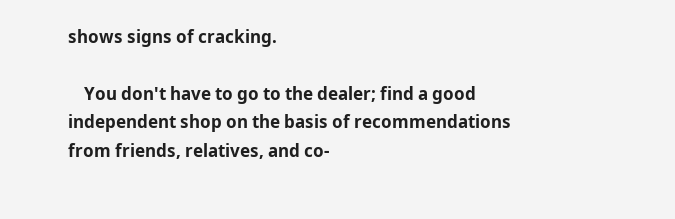shows signs of cracking.

    You don't have to go to the dealer; find a good independent shop on the basis of recommendations from friends, relatives, and co-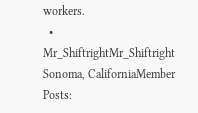workers.
  • Mr_ShiftrightMr_Shiftright Sonoma, CaliforniaMember Posts: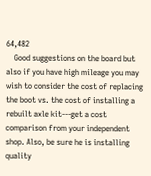64,482
    Good suggestions on the board but also if you have high mileage you may wish to consider the cost of replacing the boot vs. the cost of installing a rebuilt axle kit---get a cost comparison from your independent shop. Also, be sure he is installing quality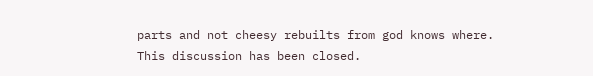parts and not cheesy rebuilts from god knows where.
This discussion has been closed.